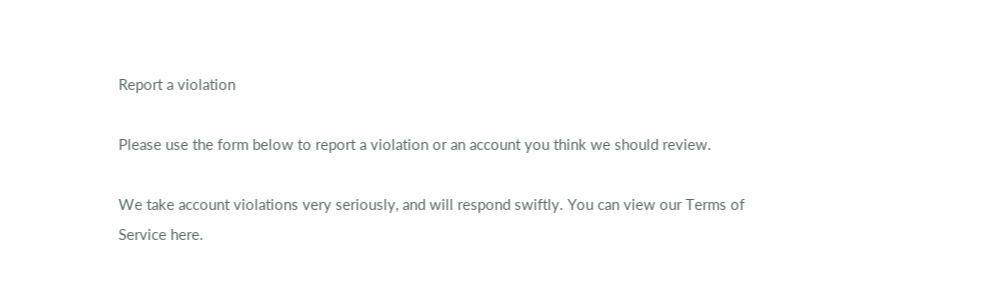Report a violation

Please use the form below to report a violation or an account you think we should review.

We take account violations very seriously, and will respond swiftly. You can view our Terms of Service here.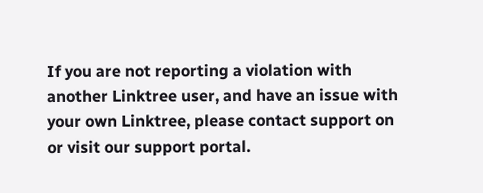If you are not reporting a violation with another Linktree user, and have an issue with your own Linktree, please contact support on or visit our support portal.